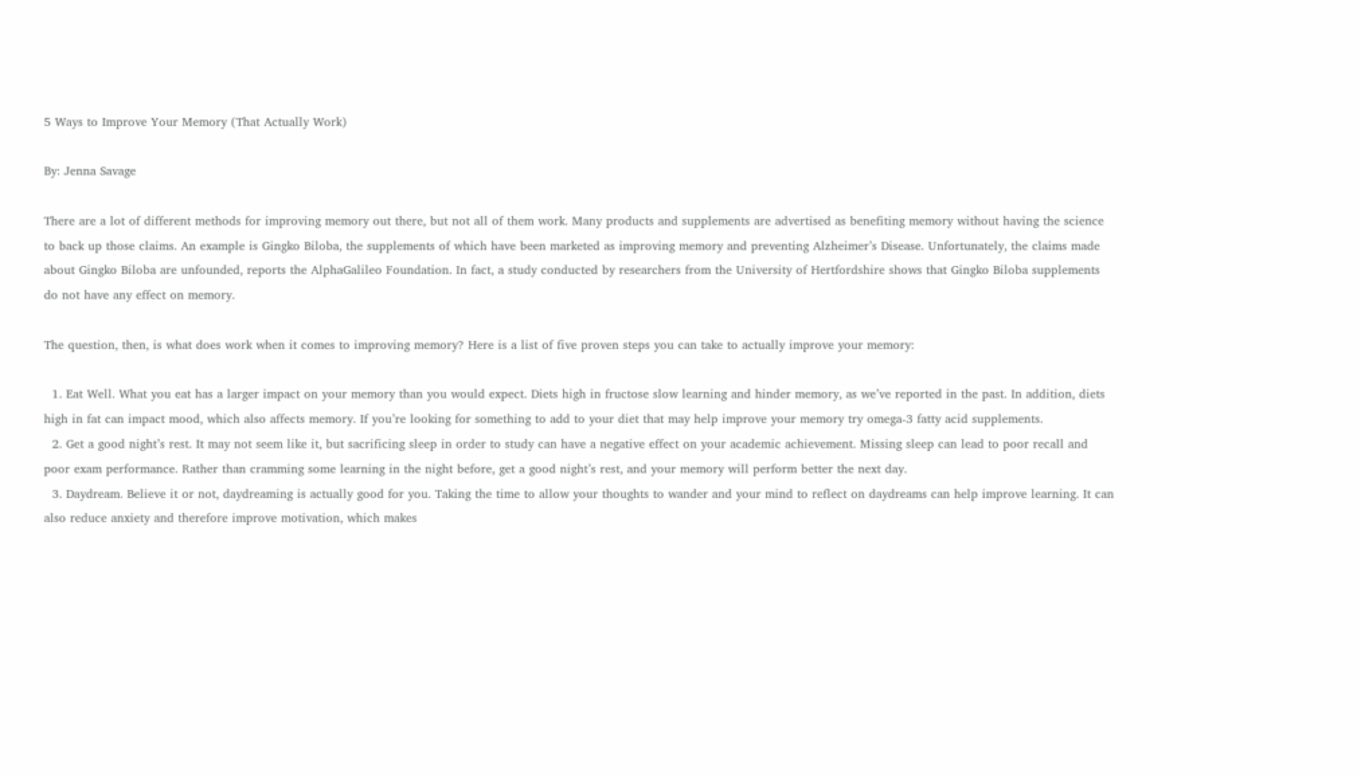5 Ways to Improve Your Memory (That Actually Work)

By: Jenna Savage

There are a lot of different methods for improving memory out there, but not all of them work. Many products and supplements are advertised as benefiting memory without having the science to back up those claims. An example is Gingko Biloba, the supplements of which have been marketed as improving memory and preventing Alzheimer’s Disease. Unfortunately, the claims made about Gingko Biloba are unfounded, reports the AlphaGalileo Foundation. In fact, a study conducted by researchers from the University of Hertfordshire shows that Gingko Biloba supplements do not have any effect on memory.

The question, then, is what does work when it comes to improving memory? Here is a list of five proven steps you can take to actually improve your memory:

  1. Eat Well. What you eat has a larger impact on your memory than you would expect. Diets high in fructose slow learning and hinder memory, as we’ve reported in the past. In addition, diets high in fat can impact mood, which also affects memory. If you’re looking for something to add to your diet that may help improve your memory try omega-3 fatty acid supplements.
  2. Get a good night’s rest. It may not seem like it, but sacrificing sleep in order to study can have a negative effect on your academic achievement. Missing sleep can lead to poor recall and poor exam performance. Rather than cramming some learning in the night before, get a good night’s rest, and your memory will perform better the next day.
  3. Daydream. Believe it or not, daydreaming is actually good for you. Taking the time to allow your thoughts to wander and your mind to reflect on daydreams can help improve learning. It can also reduce anxiety and therefore improve motivation, which makes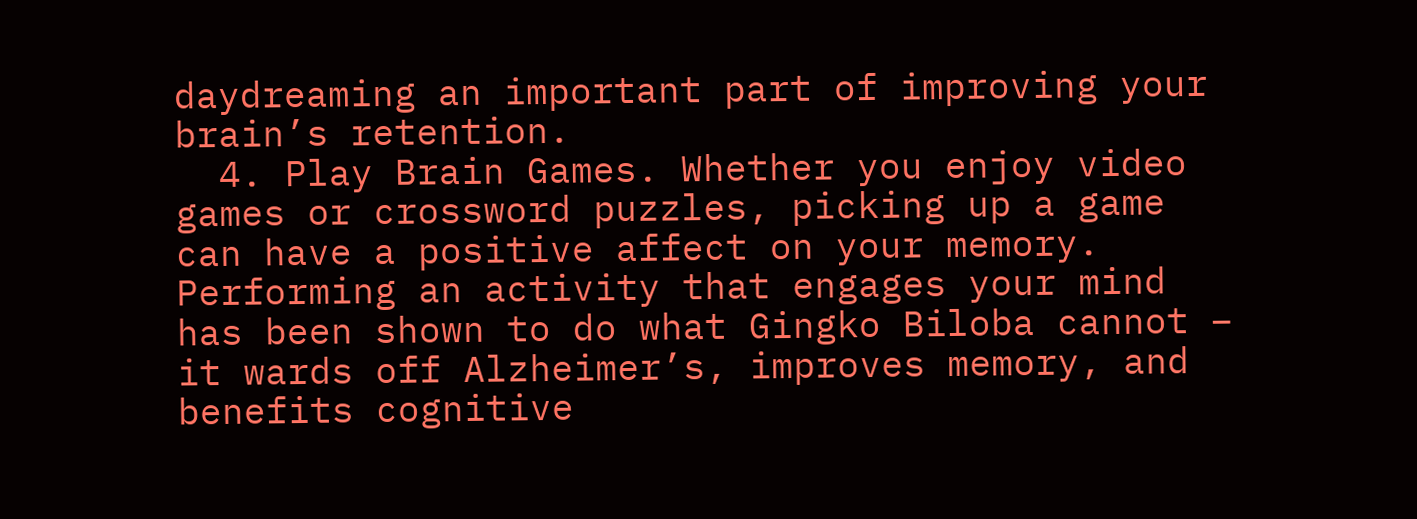daydreaming an important part of improving your brain’s retention.
  4. Play Brain Games. Whether you enjoy video games or crossword puzzles, picking up a game can have a positive affect on your memory. Performing an activity that engages your mind has been shown to do what Gingko Biloba cannot – it wards off Alzheimer’s, improves memory, and benefits cognitive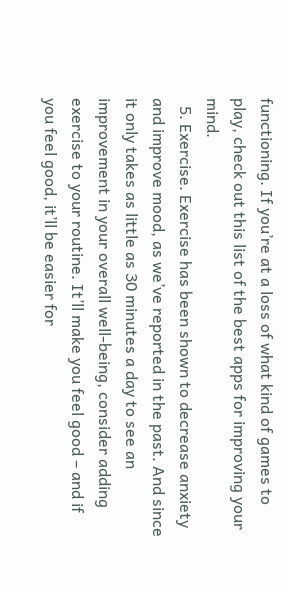functioning. If you’re at a loss of what kind of games to play, check out this list of the best apps for improving your mind.
  5. Exercise. Exercise has been shown to decrease anxiety and improve mood, as we’ve reported in the past. And since it only takes as little as 30 minutes a day to see an improvement in your overall well-being, consider adding exercise to your routine. It’ll make you feel good – and if you feel good, it’ll be easier for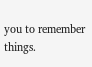you to remember things.